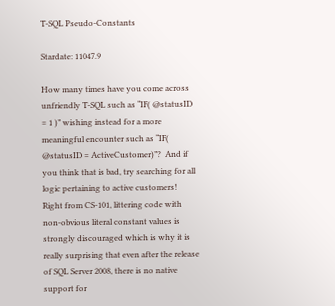T-SQL Pseudo-Constants

Stardate: 11047.9

How many times have you come across unfriendly T-SQL such as “IF( @statusID = 1 )” wishing instead for a more meaningful encounter such as “IF( @statusID = ActiveCustomer)”?  And if you think that is bad, try searching for all logic pertaining to active customers!  Right from CS-101, littering code with non-obvious literal constant values is strongly discouraged which is why it is really surprising that even after the release of SQL Server 2008, there is no native support for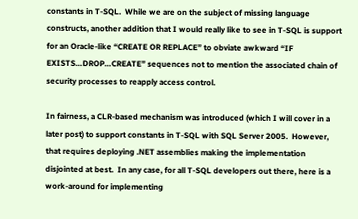constants in T-SQL.  While we are on the subject of missing language constructs, another addition that I would really like to see in T-SQL is support for an Oracle-like “CREATE OR REPLACE” to obviate awkward “IF EXISTS…DROP…CREATE” sequences not to mention the associated chain of security processes to reapply access control.

In fairness, a CLR-based mechanism was introduced (which I will cover in a later post) to support constants in T-SQL with SQL Server 2005.  However, that requires deploying .NET assemblies making the implementation disjointed at best.  In any case, for all T-SQL developers out there, here is a work-around for implementing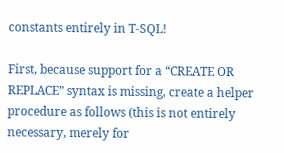constants entirely in T-SQL!

First, because support for a “CREATE OR REPLACE” syntax is missing, create a helper procedure as follows (this is not entirely necessary, merely for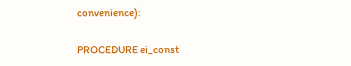convenience):

PROCEDURE ei_const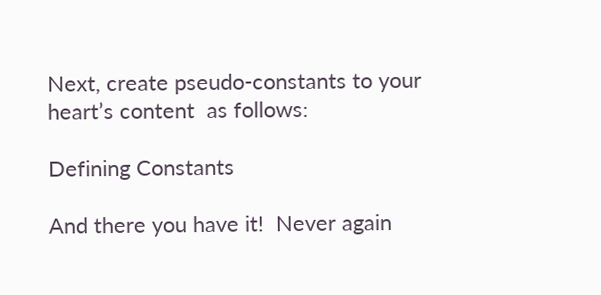Next, create pseudo-constants to your heart’s content  as follows:

Defining Constants

And there you have it!  Never again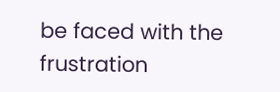be faced with the frustration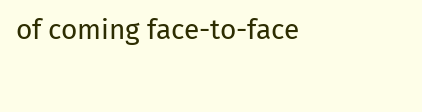of coming face-to-face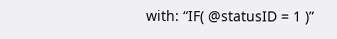with: “IF( @statusID = 1 )”